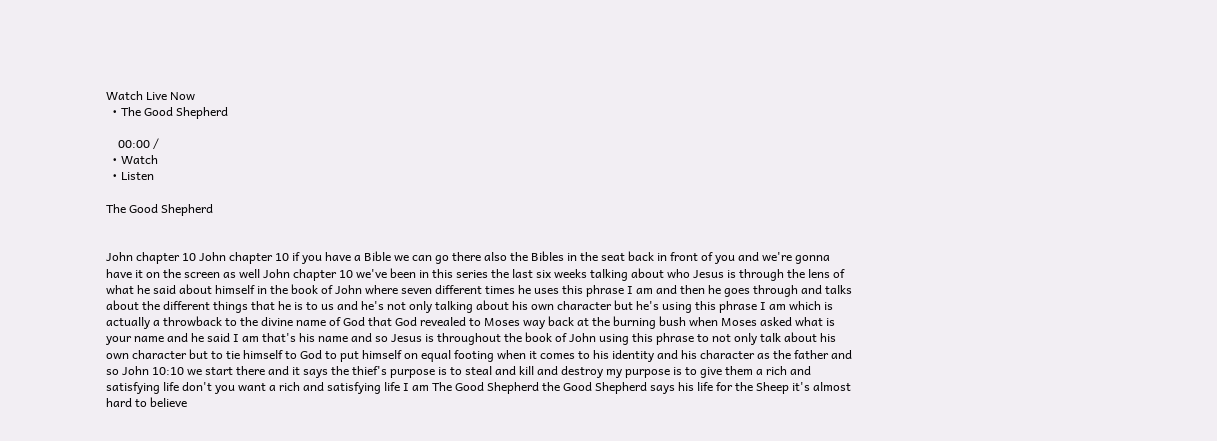Watch Live Now
  • The Good Shepherd

    00:00 /
  • Watch
  • Listen

The Good Shepherd


John chapter 10 John chapter 10 if you have a Bible we can go there also the Bibles in the seat back in front of you and we're gonna have it on the screen as well John chapter 10 we've been in this series the last six weeks talking about who Jesus is through the lens of what he said about himself in the book of John where seven different times he uses this phrase I am and then he goes through and talks about the different things that he is to us and he's not only talking about his own character but he's using this phrase I am which is actually a throwback to the divine name of God that God revealed to Moses way back at the burning bush when Moses asked what is your name and he said I am that's his name and so Jesus is throughout the book of John using this phrase to not only talk about his own character but to tie himself to God to put himself on equal footing when it comes to his identity and his character as the father and so John 10:10 we start there and it says the thief's purpose is to steal and kill and destroy my purpose is to give them a rich and satisfying life don't you want a rich and satisfying life I am The Good Shepherd the Good Shepherd says his life for the Sheep it's almost hard to believe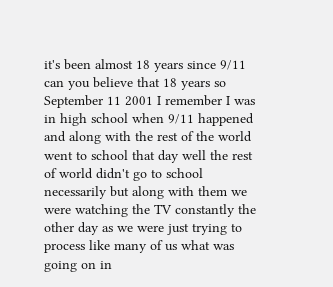it's been almost 18 years since 9/11 can you believe that 18 years so September 11 2001 I remember I was in high school when 9/11 happened and along with the rest of the world went to school that day well the rest of world didn't go to school necessarily but along with them we were watching the TV constantly the other day as we were just trying to process like many of us what was going on in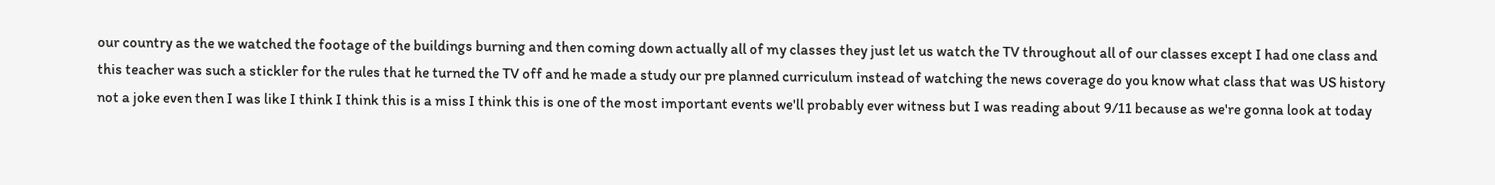our country as the we watched the footage of the buildings burning and then coming down actually all of my classes they just let us watch the TV throughout all of our classes except I had one class and this teacher was such a stickler for the rules that he turned the TV off and he made a study our pre planned curriculum instead of watching the news coverage do you know what class that was US history not a joke even then I was like I think I think this is a miss I think this is one of the most important events we'll probably ever witness but I was reading about 9/11 because as we're gonna look at today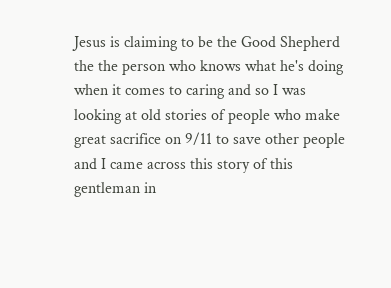Jesus is claiming to be the Good Shepherd the the person who knows what he's doing when it comes to caring and so I was looking at old stories of people who make great sacrifice on 9/11 to save other people and I came across this story of this gentleman in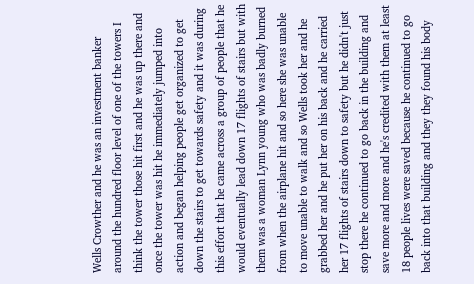Wells Crowther and he was an investment banker around the hundred floor level of one of the towers I think the tower those hit first and he was up there and once the tower was hit he immediately jumped into action and began helping people get organized to get down the stairs to get towards safety and it was during this effort that he came across a group of people that he would eventually lead down 17 flights of stairs but with them was a woman Lynn young who was badly burned from when the airplane hit and so here she was unable to move unable to walk and so Wells took her and he grabbed her and he put her on his back and he carried her 17 flights of stairs down to safety but he didn't just stop there he continued to go back in the building and save more and more and he's credited with them at least 18 people lives were saved because he continued to go back into that building and they they found his body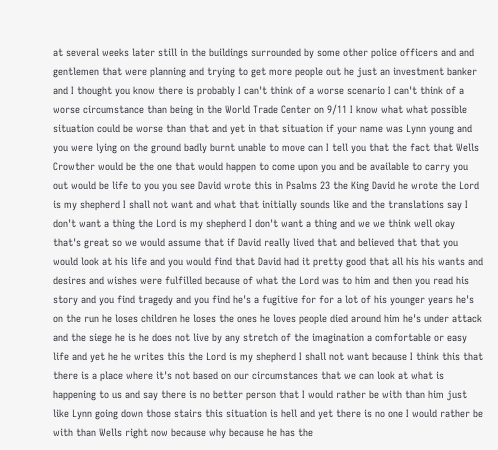at several weeks later still in the buildings surrounded by some other police officers and and gentlemen that were planning and trying to get more people out he just an investment banker and I thought you know there is probably I can't think of a worse scenario I can't think of a worse circumstance than being in the World Trade Center on 9/11 I know what what possible situation could be worse than that and yet in that situation if your name was Lynn young and you were lying on the ground badly burnt unable to move can I tell you that the fact that Wells Crowther would be the one that would happen to come upon you and be available to carry you out would be life to you you see David wrote this in Psalms 23 the King David he wrote the Lord is my shepherd I shall not want and what that initially sounds like and the translations say I don't want a thing the Lord is my shepherd I don't want a thing and we we think well okay that's great so we would assume that if David really lived that and believed that that you would look at his life and you would find that David had it pretty good that all his his wants and desires and wishes were fulfilled because of what the Lord was to him and then you read his story and you find tragedy and you find he's a fugitive for for a lot of his younger years he's on the run he loses children he loses the ones he loves people died around him he's under attack and the siege he is he does not live by any stretch of the imagination a comfortable or easy life and yet he he writes this the Lord is my shepherd I shall not want because I think this that there is a place where it's not based on our circumstances that we can look at what is happening to us and say there is no better person that I would rather be with than him just like Lynn going down those stairs this situation is hell and yet there is no one I would rather be with than Wells right now because why because he has the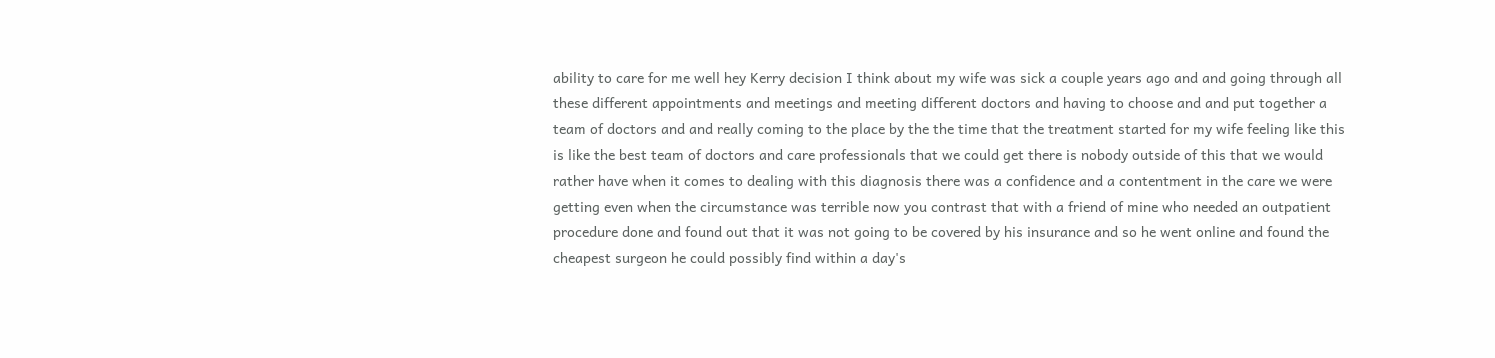ability to care for me well hey Kerry decision I think about my wife was sick a couple years ago and and going through all these different appointments and meetings and meeting different doctors and having to choose and and put together a team of doctors and and really coming to the place by the the time that the treatment started for my wife feeling like this is like the best team of doctors and care professionals that we could get there is nobody outside of this that we would rather have when it comes to dealing with this diagnosis there was a confidence and a contentment in the care we were getting even when the circumstance was terrible now you contrast that with a friend of mine who needed an outpatient procedure done and found out that it was not going to be covered by his insurance and so he went online and found the cheapest surgeon he could possibly find within a day's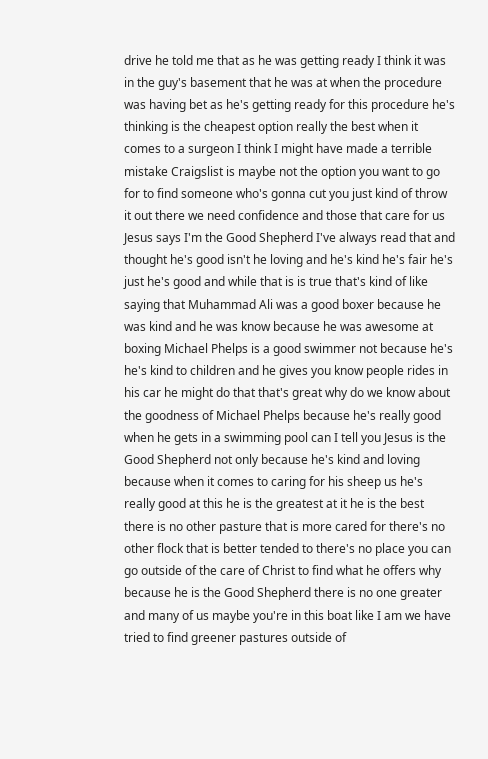drive he told me that as he was getting ready I think it was in the guy's basement that he was at when the procedure was having bet as he's getting ready for this procedure he's thinking is the cheapest option really the best when it comes to a surgeon I think I might have made a terrible mistake Craigslist is maybe not the option you want to go for to find someone who's gonna cut you just kind of throw it out there we need confidence and those that care for us Jesus says I'm the Good Shepherd I've always read that and thought he's good isn't he loving and he's kind he's fair he's just he's good and while that is is true that's kind of like saying that Muhammad Ali was a good boxer because he was kind and he was know because he was awesome at boxing Michael Phelps is a good swimmer not because he's he's kind to children and he gives you know people rides in his car he might do that that's great why do we know about the goodness of Michael Phelps because he's really good when he gets in a swimming pool can I tell you Jesus is the Good Shepherd not only because he's kind and loving because when it comes to caring for his sheep us he's really good at this he is the greatest at it he is the best there is no other pasture that is more cared for there's no other flock that is better tended to there's no place you can go outside of the care of Christ to find what he offers why because he is the Good Shepherd there is no one greater and many of us maybe you're in this boat like I am we have tried to find greener pastures outside of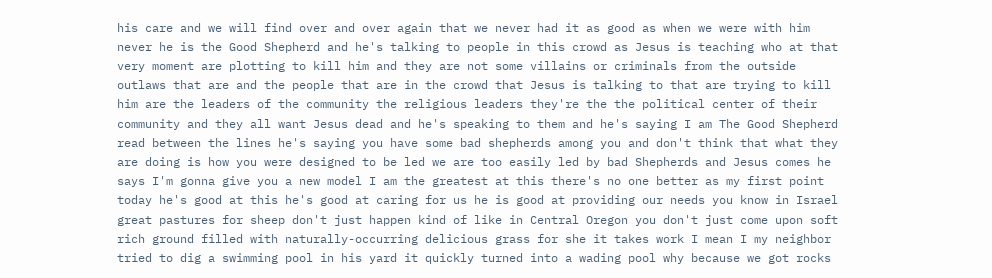his care and we will find over and over again that we never had it as good as when we were with him never he is the Good Shepherd and he's talking to people in this crowd as Jesus is teaching who at that very moment are plotting to kill him and they are not some villains or criminals from the outside outlaws that are and the people that are in the crowd that Jesus is talking to that are trying to kill him are the leaders of the community the religious leaders they're the the political center of their community and they all want Jesus dead and he's speaking to them and he's saying I am The Good Shepherd read between the lines he's saying you have some bad shepherds among you and don't think that what they are doing is how you were designed to be led we are too easily led by bad Shepherds and Jesus comes he says I'm gonna give you a new model I am the greatest at this there's no one better as my first point today he's good at this he's good at caring for us he is good at providing our needs you know in Israel great pastures for sheep don't just happen kind of like in Central Oregon you don't just come upon soft rich ground filled with naturally-occurring delicious grass for she it takes work I mean I my neighbor tried to dig a swimming pool in his yard it quickly turned into a wading pool why because we got rocks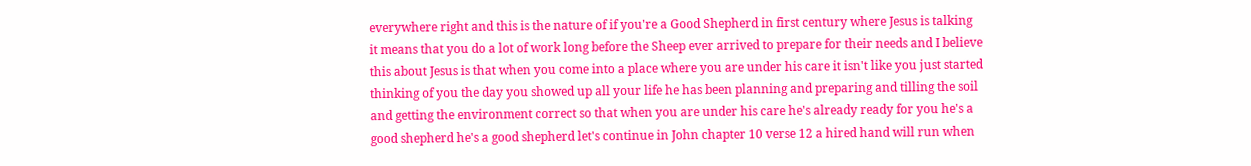everywhere right and this is the nature of if you're a Good Shepherd in first century where Jesus is talking it means that you do a lot of work long before the Sheep ever arrived to prepare for their needs and I believe this about Jesus is that when you come into a place where you are under his care it isn't like you just started thinking of you the day you showed up all your life he has been planning and preparing and tilling the soil and getting the environment correct so that when you are under his care he's already ready for you he's a good shepherd he's a good shepherd let's continue in John chapter 10 verse 12 a hired hand will run when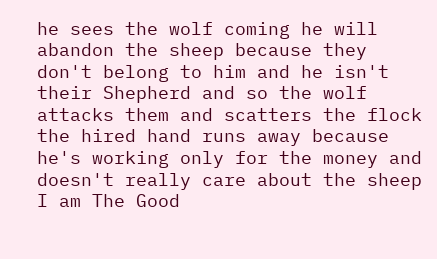he sees the wolf coming he will abandon the sheep because they don't belong to him and he isn't their Shepherd and so the wolf attacks them and scatters the flock the hired hand runs away because he's working only for the money and doesn't really care about the sheep I am The Good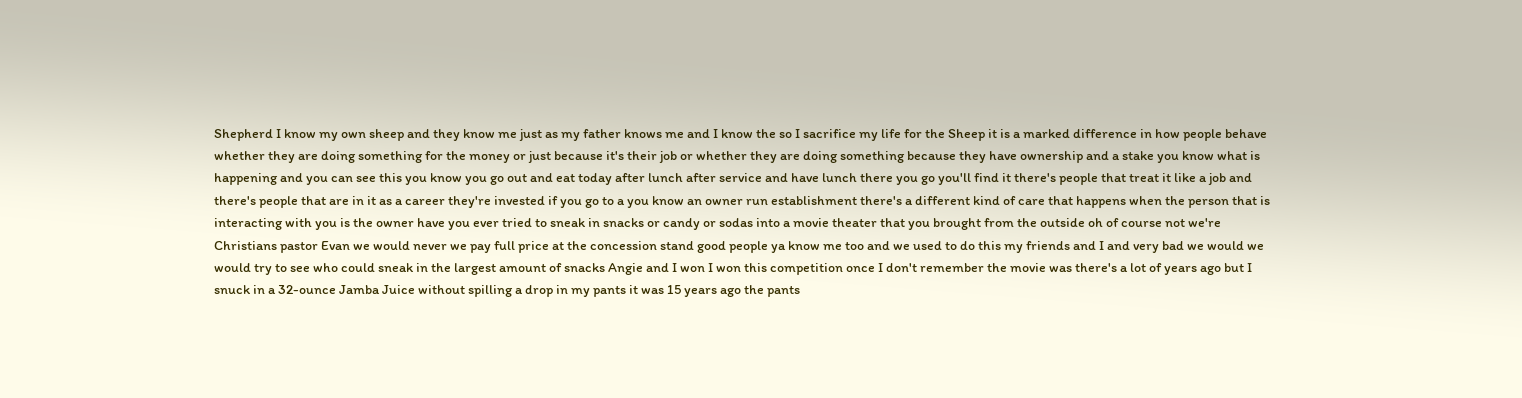Shepherd I know my own sheep and they know me just as my father knows me and I know the so I sacrifice my life for the Sheep it is a marked difference in how people behave whether they are doing something for the money or just because it's their job or whether they are doing something because they have ownership and a stake you know what is happening and you can see this you know you go out and eat today after lunch after service and have lunch there you go you'll find it there's people that treat it like a job and there's people that are in it as a career they're invested if you go to a you know an owner run establishment there's a different kind of care that happens when the person that is interacting with you is the owner have you ever tried to sneak in snacks or candy or sodas into a movie theater that you brought from the outside oh of course not we're Christians pastor Evan we would never we pay full price at the concession stand good people ya know me too and we used to do this my friends and I and very bad we would we would try to see who could sneak in the largest amount of snacks Angie and I won I won this competition once I don't remember the movie was there's a lot of years ago but I snuck in a 32-ounce Jamba Juice without spilling a drop in my pants it was 15 years ago the pants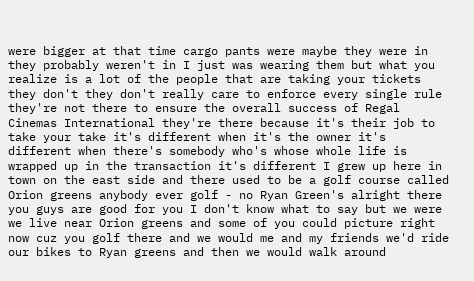were bigger at that time cargo pants were maybe they were in they probably weren't in I just was wearing them but what you realize is a lot of the people that are taking your tickets they don't they don't really care to enforce every single rule they're not there to ensure the overall success of Regal Cinemas International they're there because it's their job to take your take it's different when it's the owner it's different when there's somebody who's whose whole life is wrapped up in the transaction it's different I grew up here in town on the east side and there used to be a golf course called Orion greens anybody ever golf - no Ryan Green's alright there you guys are good for you I don't know what to say but we were we live near Orion greens and some of you could picture right now cuz you golf there and we would me and my friends we'd ride our bikes to Ryan greens and then we would walk around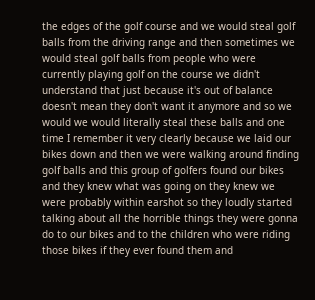the edges of the golf course and we would steal golf balls from the driving range and then sometimes we would steal golf balls from people who were currently playing golf on the course we didn't understand that just because it's out of balance doesn't mean they don't want it anymore and so we would we would literally steal these balls and one time I remember it very clearly because we laid our bikes down and then we were walking around finding golf balls and this group of golfers found our bikes and they knew what was going on they knew we were probably within earshot so they loudly started talking about all the horrible things they were gonna do to our bikes and to the children who were riding those bikes if they ever found them and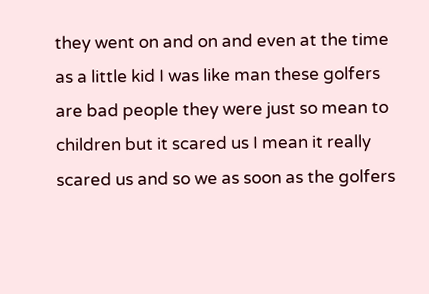they went on and on and even at the time as a little kid I was like man these golfers are bad people they were just so mean to children but it scared us I mean it really scared us and so we as soon as the golfers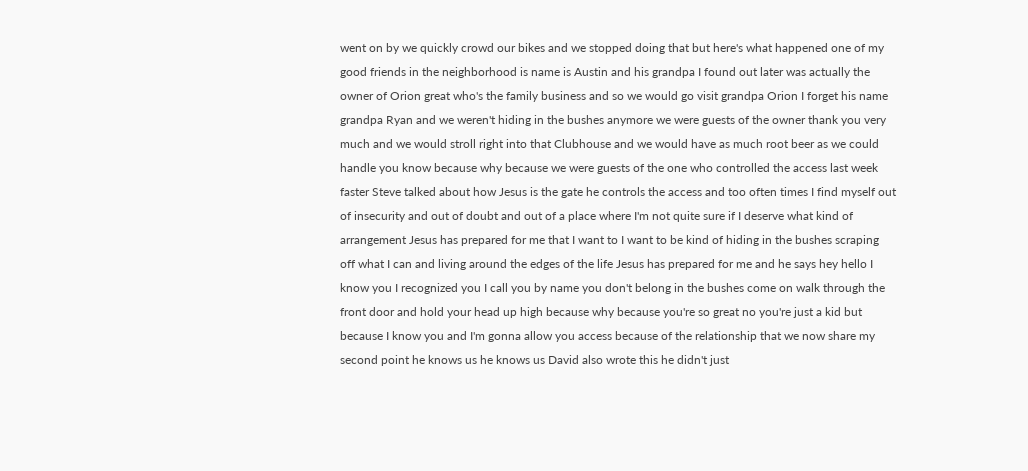went on by we quickly crowd our bikes and we stopped doing that but here's what happened one of my good friends in the neighborhood is name is Austin and his grandpa I found out later was actually the owner of Orion great who's the family business and so we would go visit grandpa Orion I forget his name grandpa Ryan and we weren't hiding in the bushes anymore we were guests of the owner thank you very much and we would stroll right into that Clubhouse and we would have as much root beer as we could handle you know because why because we were guests of the one who controlled the access last week faster Steve talked about how Jesus is the gate he controls the access and too often times I find myself out of insecurity and out of doubt and out of a place where I'm not quite sure if I deserve what kind of arrangement Jesus has prepared for me that I want to I want to be kind of hiding in the bushes scraping off what I can and living around the edges of the life Jesus has prepared for me and he says hey hello I know you I recognized you I call you by name you don't belong in the bushes come on walk through the front door and hold your head up high because why because you're so great no you're just a kid but because I know you and I'm gonna allow you access because of the relationship that we now share my second point he knows us he knows us David also wrote this he didn't just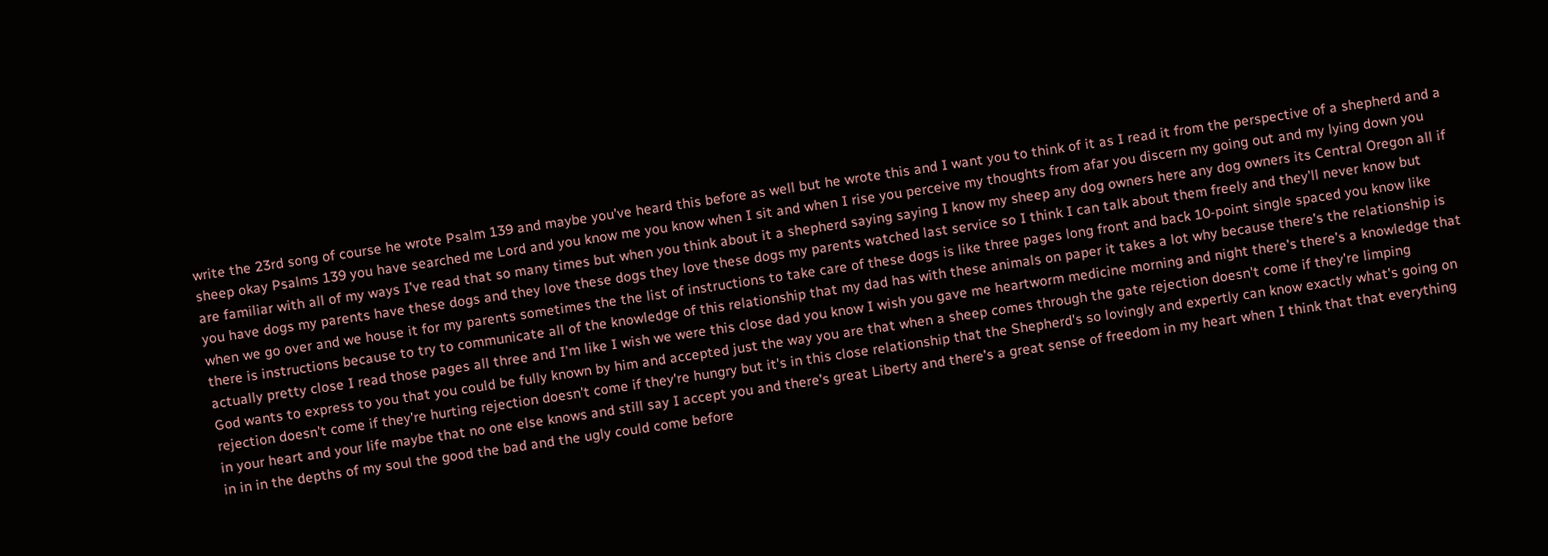write the 23rd song of course he wrote Psalm 139 and maybe you've heard this before as well but he wrote this and I want you to think of it as I read it from the perspective of a shepherd and a sheep okay Psalms 139 you have searched me Lord and you know me you know when I sit and when I rise you perceive my thoughts from afar you discern my going out and my lying down you are familiar with all of my ways I've read that so many times but when you think about it a shepherd saying saying I know my sheep any dog owners here any dog owners its Central Oregon all if you have dogs my parents have these dogs and they love these dogs they love these dogs my parents watched last service so I think I can talk about them freely and they'll never know but when we go over and we house it for my parents sometimes the the list of instructions to take care of these dogs is like three pages long front and back 10-point single spaced you know like there is instructions because to try to communicate all of the knowledge of this relationship that my dad has with these animals on paper it takes a lot why because there's the relationship is actually pretty close I read those pages all three and I'm like I wish we were this close dad you know I wish you gave me heartworm medicine morning and night there's there's a knowledge that God wants to express to you that you could be fully known by him and accepted just the way you are that when a sheep comes through the gate rejection doesn't come if they're limping rejection doesn't come if they're hurting rejection doesn't come if they're hungry but it's in this close relationship that the Shepherd's so lovingly and expertly can know exactly what's going on in your heart and your life maybe that no one else knows and still say I accept you and there's great Liberty and there's a great sense of freedom in my heart when I think that that everything in in in the depths of my soul the good the bad and the ugly could come before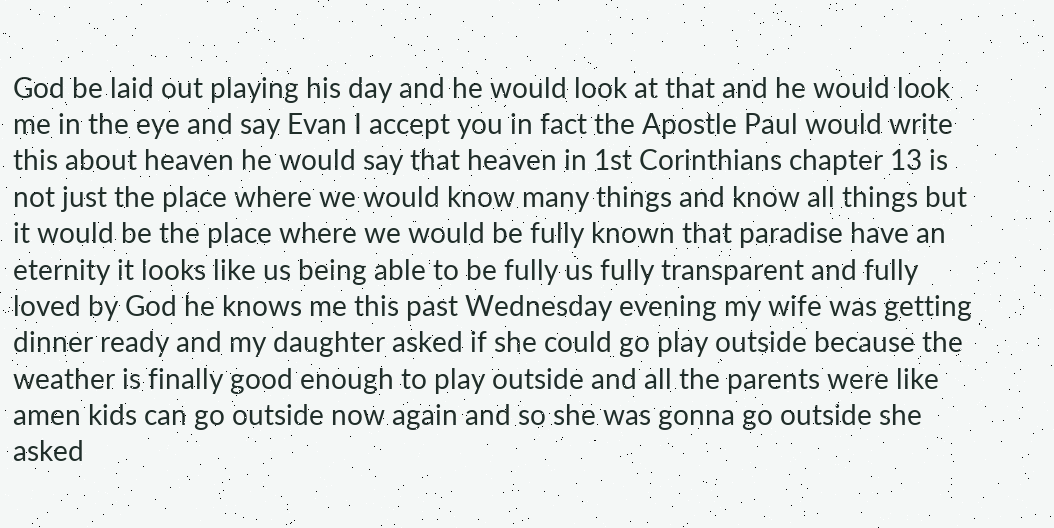God be laid out playing his day and he would look at that and he would look me in the eye and say Evan I accept you in fact the Apostle Paul would write this about heaven he would say that heaven in 1st Corinthians chapter 13 is not just the place where we would know many things and know all things but it would be the place where we would be fully known that paradise have an eternity it looks like us being able to be fully us fully transparent and fully loved by God he knows me this past Wednesday evening my wife was getting dinner ready and my daughter asked if she could go play outside because the weather is finally good enough to play outside and all the parents were like amen kids can go outside now again and so she was gonna go outside she asked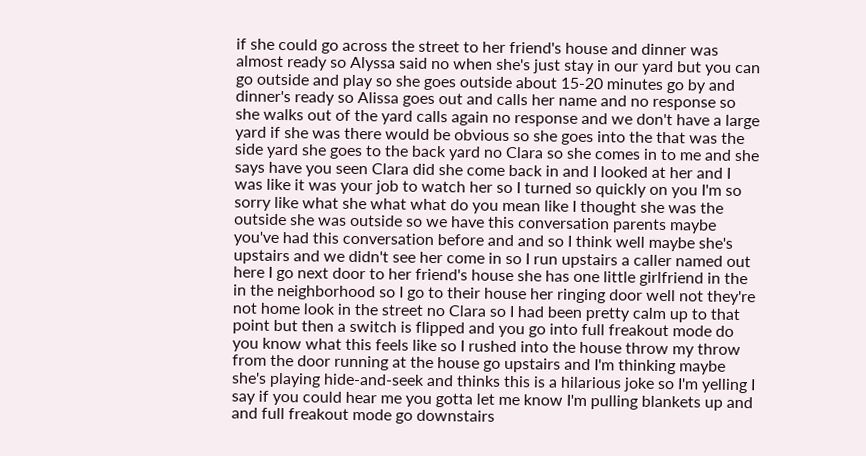if she could go across the street to her friend's house and dinner was almost ready so Alyssa said no when she's just stay in our yard but you can go outside and play so she goes outside about 15-20 minutes go by and dinner's ready so Alissa goes out and calls her name and no response so she walks out of the yard calls again no response and we don't have a large yard if she was there would be obvious so she goes into the that was the side yard she goes to the back yard no Clara so she comes in to me and she says have you seen Clara did she come back in and I looked at her and I was like it was your job to watch her so I turned so quickly on you I'm so sorry like what she what what do you mean like I thought she was the outside she was outside so we have this conversation parents maybe you've had this conversation before and and so I think well maybe she's upstairs and we didn't see her come in so I run upstairs a caller named out here I go next door to her friend's house she has one little girlfriend in the in the neighborhood so I go to their house her ringing door well not they're not home look in the street no Clara so I had been pretty calm up to that point but then a switch is flipped and you go into full freakout mode do you know what this feels like so I rushed into the house throw my throw from the door running at the house go upstairs and I'm thinking maybe she's playing hide-and-seek and thinks this is a hilarious joke so I'm yelling I say if you could hear me you gotta let me know I'm pulling blankets up and and full freakout mode go downstairs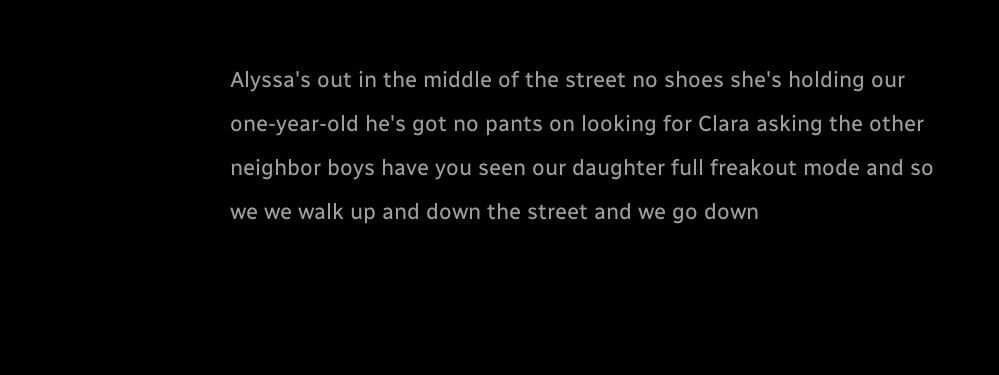Alyssa's out in the middle of the street no shoes she's holding our one-year-old he's got no pants on looking for Clara asking the other neighbor boys have you seen our daughter full freakout mode and so we we walk up and down the street and we go down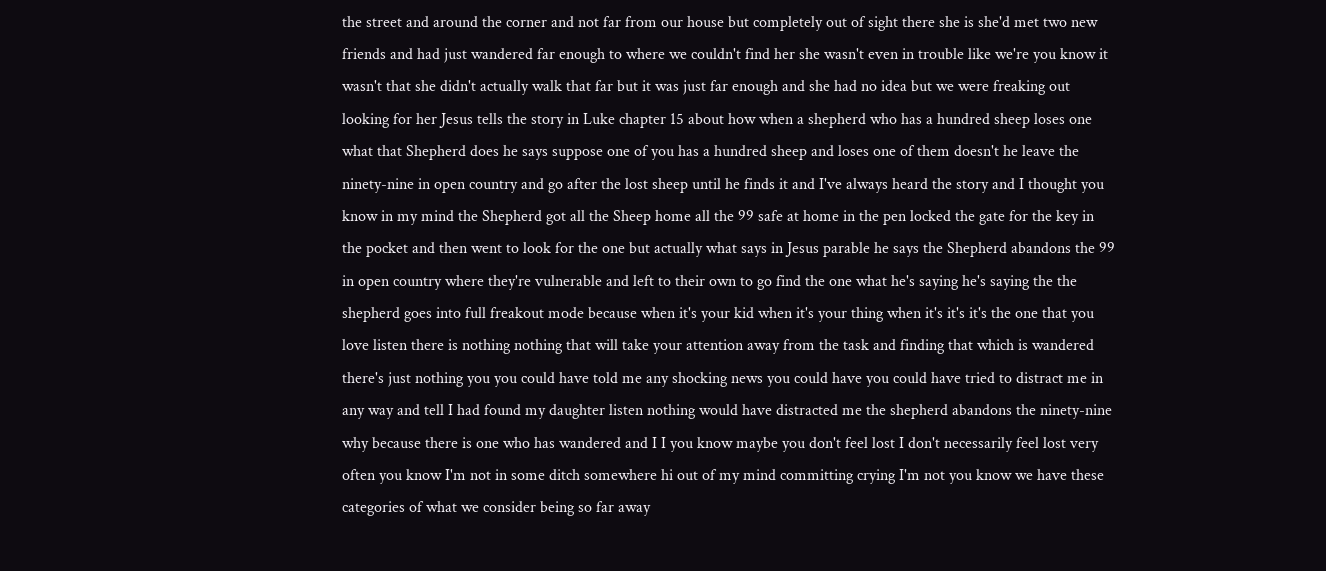the street and around the corner and not far from our house but completely out of sight there she is she'd met two new friends and had just wandered far enough to where we couldn't find her she wasn't even in trouble like we're you know it wasn't that she didn't actually walk that far but it was just far enough and she had no idea but we were freaking out looking for her Jesus tells the story in Luke chapter 15 about how when a shepherd who has a hundred sheep loses one what that Shepherd does he says suppose one of you has a hundred sheep and loses one of them doesn't he leave the ninety-nine in open country and go after the lost sheep until he finds it and I've always heard the story and I thought you know in my mind the Shepherd got all the Sheep home all the 99 safe at home in the pen locked the gate for the key in the pocket and then went to look for the one but actually what says in Jesus parable he says the Shepherd abandons the 99 in open country where they're vulnerable and left to their own to go find the one what he's saying he's saying the the shepherd goes into full freakout mode because when it's your kid when it's your thing when it's it's it's the one that you love listen there is nothing nothing that will take your attention away from the task and finding that which is wandered there's just nothing you you could have told me any shocking news you could have you could have tried to distract me in any way and tell I had found my daughter listen nothing would have distracted me the shepherd abandons the ninety-nine why because there is one who has wandered and I I you know maybe you don't feel lost I don't necessarily feel lost very often you know I'm not in some ditch somewhere hi out of my mind committing crying I'm not you know we have these categories of what we consider being so far away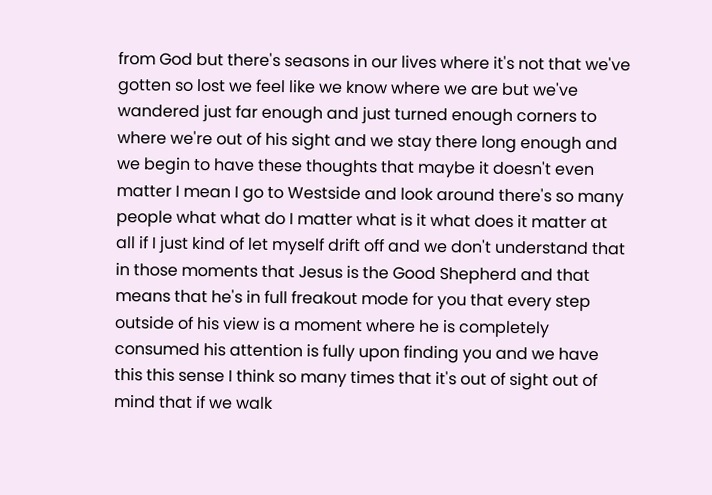from God but there's seasons in our lives where it's not that we've gotten so lost we feel like we know where we are but we've wandered just far enough and just turned enough corners to where we're out of his sight and we stay there long enough and we begin to have these thoughts that maybe it doesn't even matter I mean I go to Westside and look around there's so many people what what do I matter what is it what does it matter at all if I just kind of let myself drift off and we don't understand that in those moments that Jesus is the Good Shepherd and that means that he's in full freakout mode for you that every step outside of his view is a moment where he is completely consumed his attention is fully upon finding you and we have this this sense I think so many times that it's out of sight out of mind that if we walk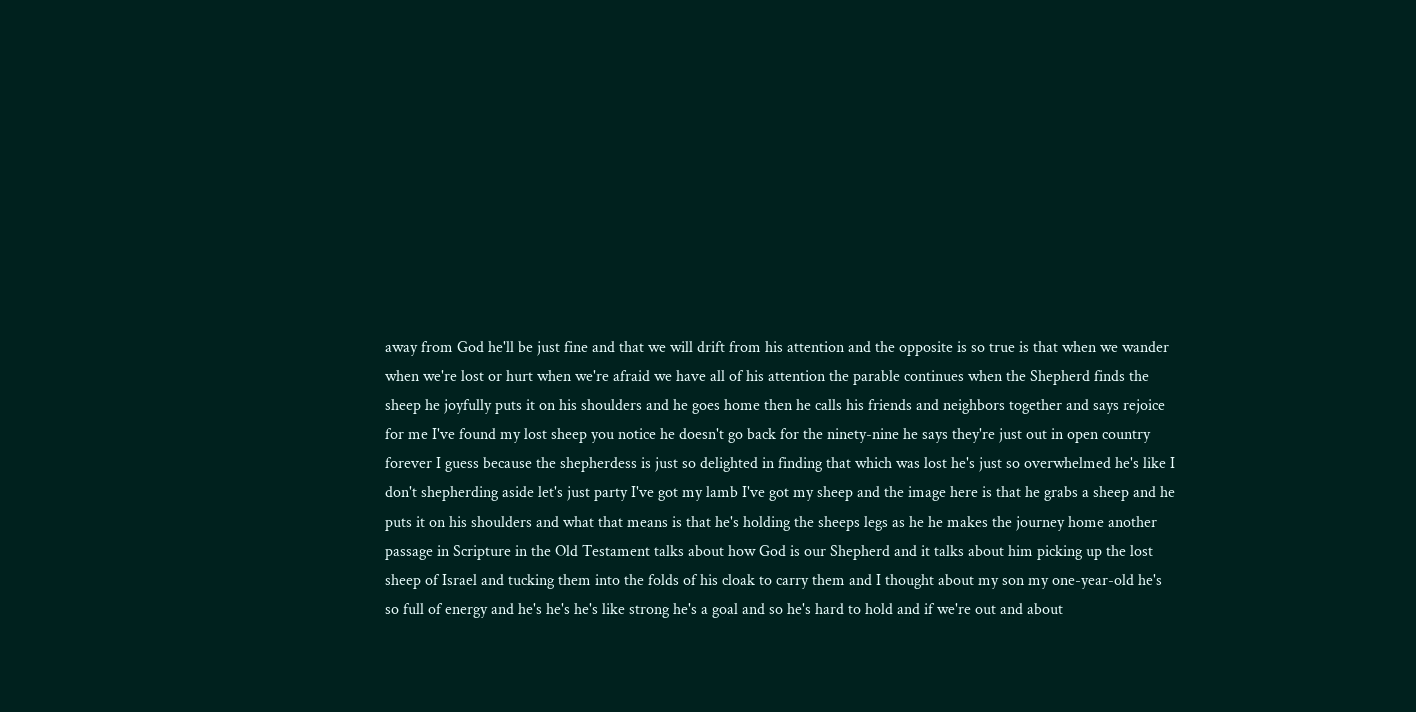away from God he'll be just fine and that we will drift from his attention and the opposite is so true is that when we wander when we're lost or hurt when we're afraid we have all of his attention the parable continues when the Shepherd finds the sheep he joyfully puts it on his shoulders and he goes home then he calls his friends and neighbors together and says rejoice for me I've found my lost sheep you notice he doesn't go back for the ninety-nine he says they're just out in open country forever I guess because the shepherdess is just so delighted in finding that which was lost he's just so overwhelmed he's like I don't shepherding aside let's just party I've got my lamb I've got my sheep and the image here is that he grabs a sheep and he puts it on his shoulders and what that means is that he's holding the sheeps legs as he he makes the journey home another passage in Scripture in the Old Testament talks about how God is our Shepherd and it talks about him picking up the lost sheep of Israel and tucking them into the folds of his cloak to carry them and I thought about my son my one-year-old he's so full of energy and he's he's he's like strong he's a goal and so he's hard to hold and if we're out and about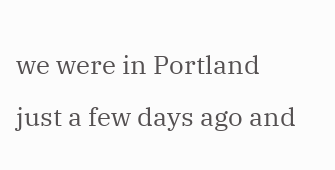we were in Portland just a few days ago and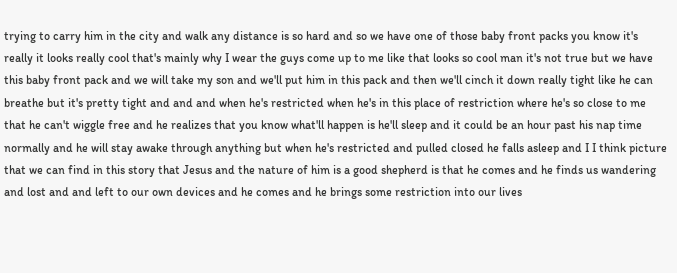trying to carry him in the city and walk any distance is so hard and so we have one of those baby front packs you know it's really it looks really cool that's mainly why I wear the guys come up to me like that looks so cool man it's not true but we have this baby front pack and we will take my son and we'll put him in this pack and then we'll cinch it down really tight like he can breathe but it's pretty tight and and and when he's restricted when he's in this place of restriction where he's so close to me that he can't wiggle free and he realizes that you know what'll happen is he'll sleep and it could be an hour past his nap time normally and he will stay awake through anything but when he's restricted and pulled closed he falls asleep and I I think picture that we can find in this story that Jesus and the nature of him is a good shepherd is that he comes and he finds us wandering and lost and and left to our own devices and he comes and he brings some restriction into our lives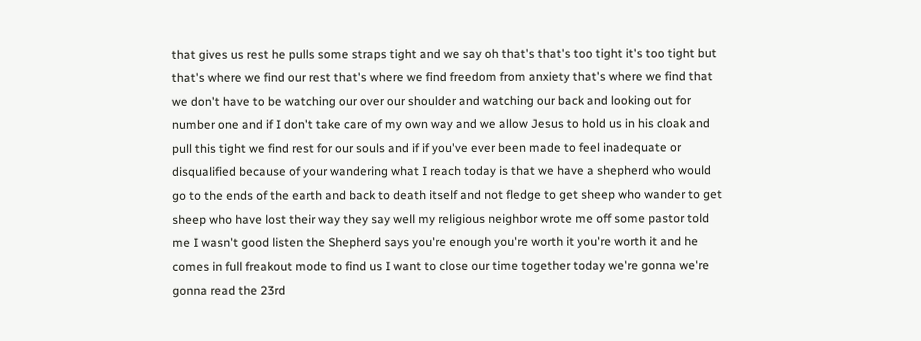that gives us rest he pulls some straps tight and we say oh that's that's too tight it's too tight but that's where we find our rest that's where we find freedom from anxiety that's where we find that we don't have to be watching our over our shoulder and watching our back and looking out for number one and if I don't take care of my own way and we allow Jesus to hold us in his cloak and pull this tight we find rest for our souls and if if you've ever been made to feel inadequate or disqualified because of your wandering what I reach today is that we have a shepherd who would go to the ends of the earth and back to death itself and not fledge to get sheep who wander to get sheep who have lost their way they say well my religious neighbor wrote me off some pastor told me I wasn't good listen the Shepherd says you're enough you're worth it you're worth it and he comes in full freakout mode to find us I want to close our time together today we're gonna we're gonna read the 23rd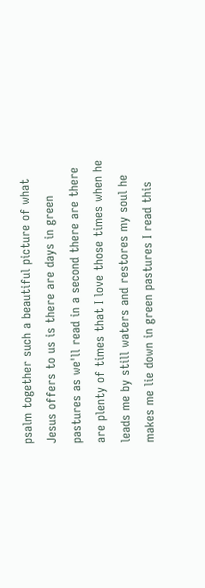psalm together such a beautiful picture of what Jesus offers to us is there are days in green pastures as we'll read in a second there are there are plenty of times that I love those times when he leads me by still waters and restores my soul he makes me lie down in green pastures I read this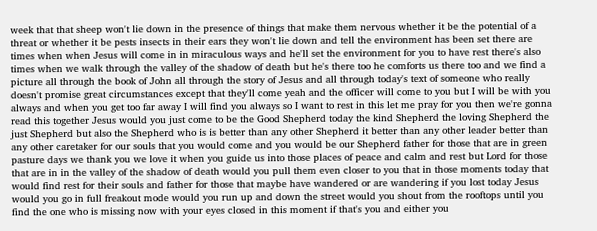week that that sheep won't lie down in the presence of things that make them nervous whether it be the potential of a threat or whether it be pests insects in their ears they won't lie down and tell the environment has been set there are times when when Jesus will come in in miraculous ways and he'll set the environment for you to have rest there's also times when we walk through the valley of the shadow of death but he's there too he comforts us there too and we find a picture all through the book of John all through the story of Jesus and all through today's text of someone who really doesn't promise great circumstances except that they'll come yeah and the officer will come to you but I will be with you always and when you get too far away I will find you always so I want to rest in this let me pray for you then we're gonna read this together Jesus would you just come to be the Good Shepherd today the kind Shepherd the loving Shepherd the just Shepherd but also the Shepherd who is is better than any other Shepherd it better than any other leader better than any other caretaker for our souls that you would come and you would be our Shepherd father for those that are in green pasture days we thank you we love it when you guide us into those places of peace and calm and rest but Lord for those that are in in the valley of the shadow of death would you pull them even closer to you that in those moments today that would find rest for their souls and father for those that maybe have wandered or are wandering if you lost today Jesus would you go in full freakout mode would you run up and down the street would you shout from the rooftops until you find the one who is missing now with your eyes closed in this moment if that's you and either you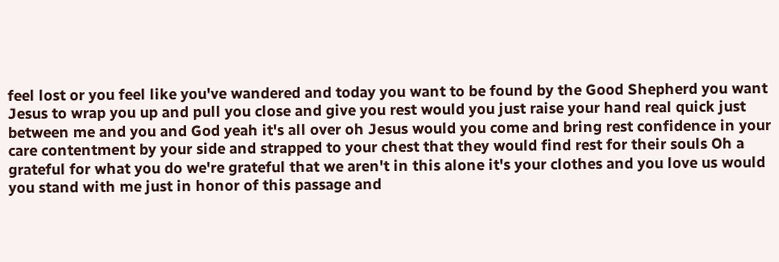feel lost or you feel like you've wandered and today you want to be found by the Good Shepherd you want Jesus to wrap you up and pull you close and give you rest would you just raise your hand real quick just between me and you and God yeah it's all over oh Jesus would you come and bring rest confidence in your care contentment by your side and strapped to your chest that they would find rest for their souls Oh a grateful for what you do we're grateful that we aren't in this alone it's your clothes and you love us would you stand with me just in honor of this passage and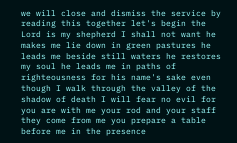we will close and dismiss the service by reading this together let's begin the Lord is my shepherd I shall not want he makes me lie down in green pastures he leads me beside still waters he restores my soul he leads me in paths of righteousness for his name's sake even though I walk through the valley of the shadow of death I will fear no evil for you are with me your rod and your staff they come from me you prepare a table before me in the presence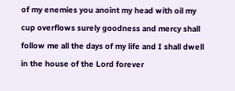of my enemies you anoint my head with oil my cup overflows surely goodness and mercy shall follow me all the days of my life and I shall dwell in the house of the Lord forever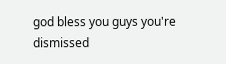god bless you guys you're dismissed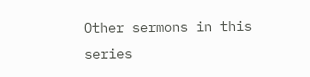Other sermons in this series